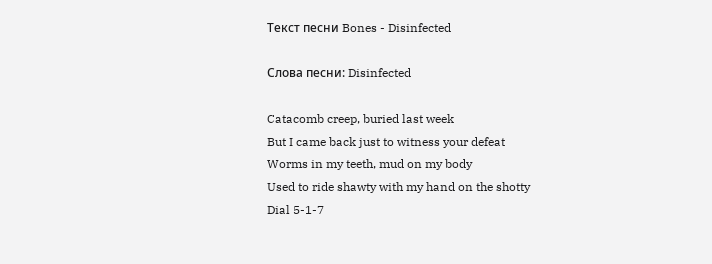Текст песни Bones - Disinfected

Слова песни: Disinfected

Catacomb creep, buried last week
But I came back just to witness your defeat
Worms in my teeth, mud on my body
Used to ride shawty with my hand on the shotty
Dial 5-1-7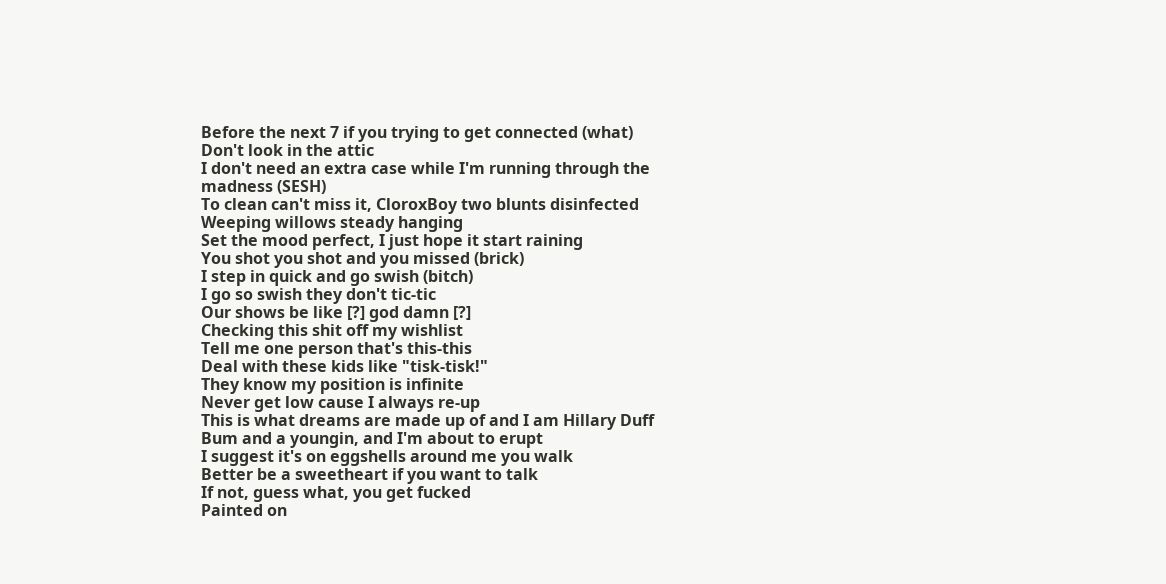Before the next 7 if you trying to get connected (what)
Don't look in the attic
I don't need an extra case while I'm running through the madness (SESH)
To clean can't miss it, CloroxBoy two blunts disinfected
Weeping willows steady hanging
Set the mood perfect, I just hope it start raining
You shot you shot and you missed (brick)
I step in quick and go swish (bitch)
I go so swish they don't tic-tic
Our shows be like [?] god damn [?]
Checking this shit off my wishlist
Tell me one person that's this-this
Deal with these kids like "tisk-tisk!"
They know my position is infinite
Never get low cause I always re-up
This is what dreams are made up of and I am Hillary Duff
Bum and a youngin, and I'm about to erupt
I suggest it's on eggshells around me you walk
Better be a sweetheart if you want to talk
If not, guess what, you get fucked
Painted on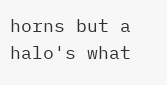horns but a halo's what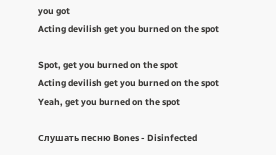you got
Acting devilish get you burned on the spot

Spot, get you burned on the spot
Acting devilish get you burned on the spot
Yeah, get you burned on the spot

Слушать песню Bones - Disinfected